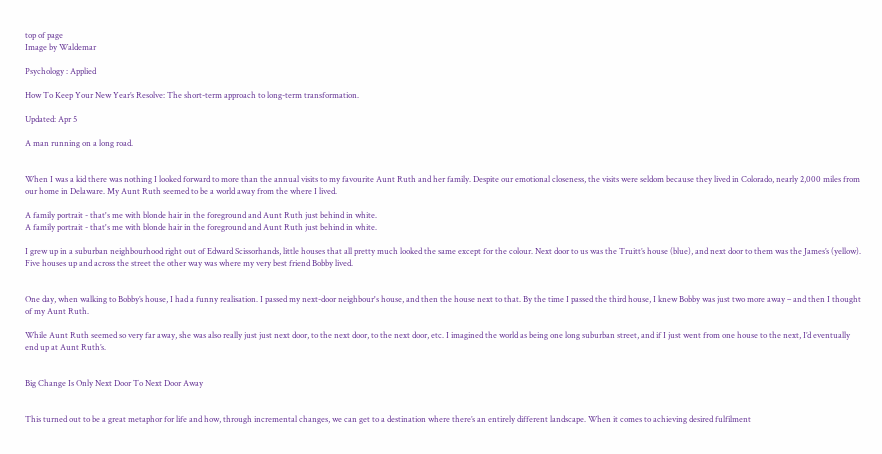top of page
Image by Waldemar

Psychology : Applied

How To Keep Your New Year’s Resolve: The short-term approach to long-term transformation.

Updated: Apr 5

A man running on a long road.


When I was a kid there was nothing I looked forward to more than the annual visits to my favourite Aunt Ruth and her family. Despite our emotional closeness, the visits were seldom because they lived in Colorado, nearly 2,000 miles from our home in Delaware. My Aunt Ruth seemed to be a world away from the where I lived.

A family portrait - that's me with blonde hair in the foreground and Aunt Ruth just behind in white.
A family portrait - that's me with blonde hair in the foreground and Aunt Ruth just behind in white.

I grew up in a suburban neighbourhood right out of Edward Scissorhands, little houses that all pretty much looked the same except for the colour. Next door to us was the Truitt’s house (blue), and next door to them was the James’s (yellow). Five houses up and across the street the other way was where my very best friend Bobby lived.


One day, when walking to Bobby’s house, I had a funny realisation. I passed my next-door neighbour's house, and then the house next to that. By the time I passed the third house, I knew Bobby was just two more away – and then I thought of my Aunt Ruth.

While Aunt Ruth seemed so very far away, she was also really just just next door, to the next door, to the next door, etc. I imagined the world as being one long suburban street, and if I just went from one house to the next, I’d eventually end up at Aunt Ruth’s.


Big Change Is Only Next Door To Next Door Away


This turned out to be a great metaphor for life and how, through incremental changes, we can get to a destination where there’s an entirely different landscape. When it comes to achieving desired fulfilment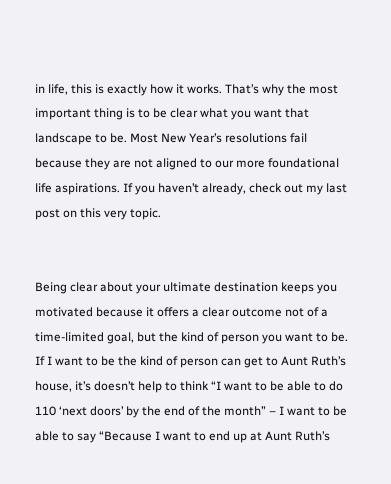in life, this is exactly how it works. That’s why the most important thing is to be clear what you want that landscape to be. Most New Year’s resolutions fail because they are not aligned to our more foundational life aspirations. If you haven’t already, check out my last post on this very topic.


Being clear about your ultimate destination keeps you motivated because it offers a clear outcome not of a time-limited goal, but the kind of person you want to be. If I want to be the kind of person can get to Aunt Ruth’s house, it’s doesn’t help to think “I want to be able to do 110 ‘next doors’ by the end of the month” – I want to be able to say “Because I want to end up at Aunt Ruth’s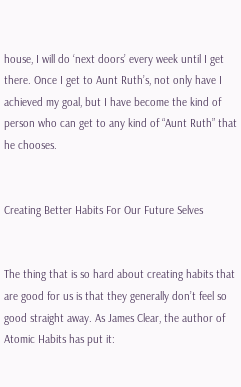house, I will do ‘next doors’ every week until I get there. Once I get to Aunt Ruth’s, not only have I achieved my goal, but I have become the kind of person who can get to any kind of “Aunt Ruth” that he chooses.


Creating Better Habits For Our Future Selves


The thing that is so hard about creating habits that are good for us is that they generally don’t feel so good straight away. As James Clear, the author of Atomic Habits has put it: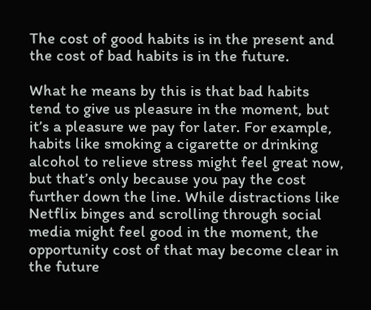The cost of good habits is in the present and the cost of bad habits is in the future.

What he means by this is that bad habits tend to give us pleasure in the moment, but it’s a pleasure we pay for later. For example, habits like smoking a cigarette or drinking alcohol to relieve stress might feel great now, but that’s only because you pay the cost further down the line. While distractions like Netflix binges and scrolling through social media might feel good in the moment, the opportunity cost of that may become clear in the future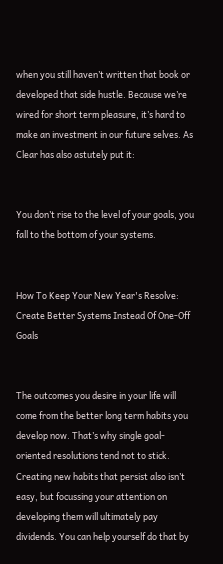when you still haven’t written that book or developed that side hustle. Because we’re wired for short term pleasure, it’s hard to make an investment in our future selves. As Clear has also astutely put it:


You don’t rise to the level of your goals, you fall to the bottom of your systems.


How To Keep Your New Year's Resolve: Create Better Systems Instead Of One-Off Goals


The outcomes you desire in your life will come from the better long term habits you develop now. That’s why single goal-oriented resolutions tend not to stick. Creating new habits that persist also isn’t easy, but focussing your attention on developing them will ultimately pay dividends. You can help yourself do that by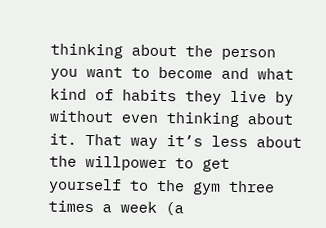thinking about the person you want to become and what kind of habits they live by without even thinking about it. That way it’s less about the willpower to get yourself to the gym three times a week (a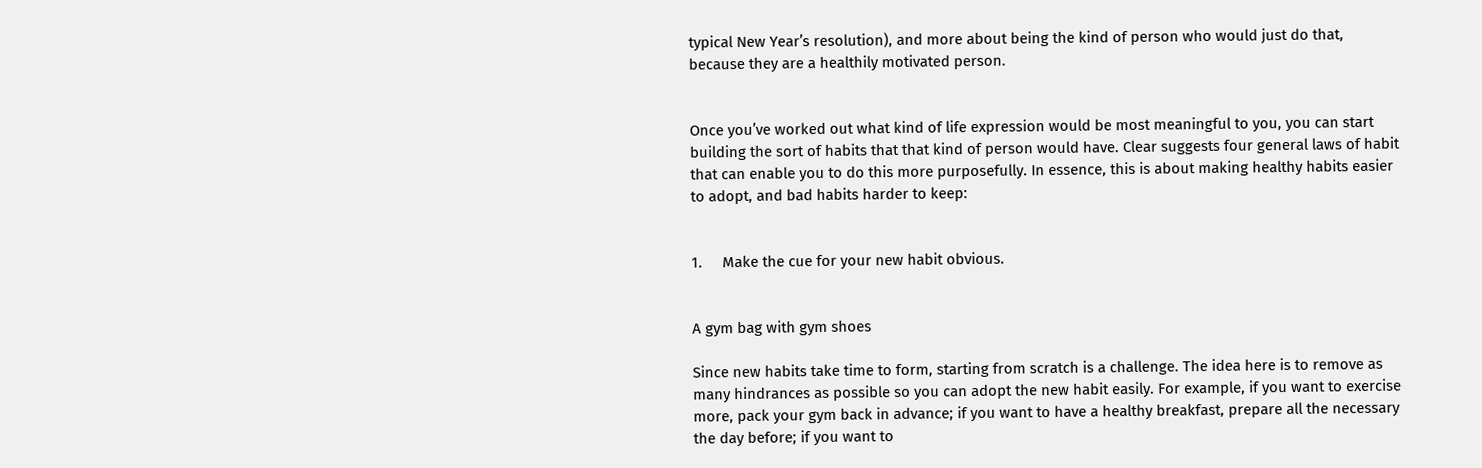typical New Year’s resolution), and more about being the kind of person who would just do that, because they are a healthily motivated person.


Once you’ve worked out what kind of life expression would be most meaningful to you, you can start building the sort of habits that that kind of person would have. Clear suggests four general laws of habit that can enable you to do this more purposefully. In essence, this is about making healthy habits easier to adopt, and bad habits harder to keep:


1.     Make the cue for your new habit obvious.


A gym bag with gym shoes

Since new habits take time to form, starting from scratch is a challenge. The idea here is to remove as many hindrances as possible so you can adopt the new habit easily. For example, if you want to exercise more, pack your gym back in advance; if you want to have a healthy breakfast, prepare all the necessary the day before; if you want to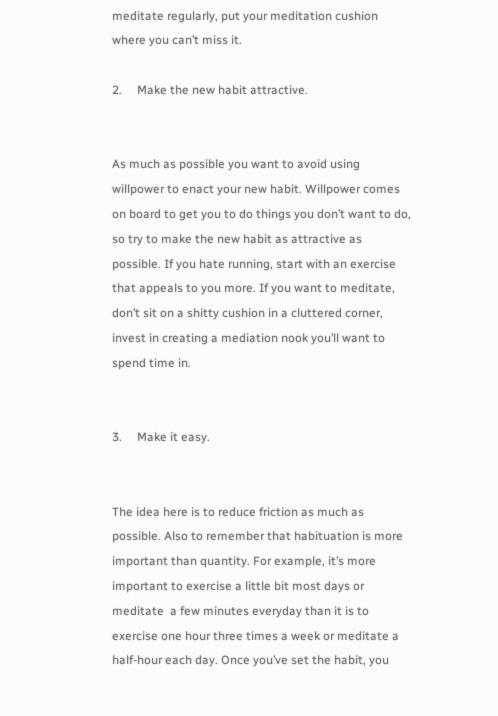meditate regularly, put your meditation cushion where you can’t miss it.

2.     Make the new habit attractive.


As much as possible you want to avoid using willpower to enact your new habit. Willpower comes on board to get you to do things you don’t want to do, so try to make the new habit as attractive as possible. If you hate running, start with an exercise that appeals to you more. If you want to meditate, don’t sit on a shitty cushion in a cluttered corner, invest in creating a mediation nook you’ll want to spend time in.


3.     Make it easy.


The idea here is to reduce friction as much as possible. Also to remember that habituation is more important than quantity. For example, it’s more important to exercise a little bit most days or meditate  a few minutes everyday than it is to exercise one hour three times a week or meditate a half-hour each day. Once you’ve set the habit, you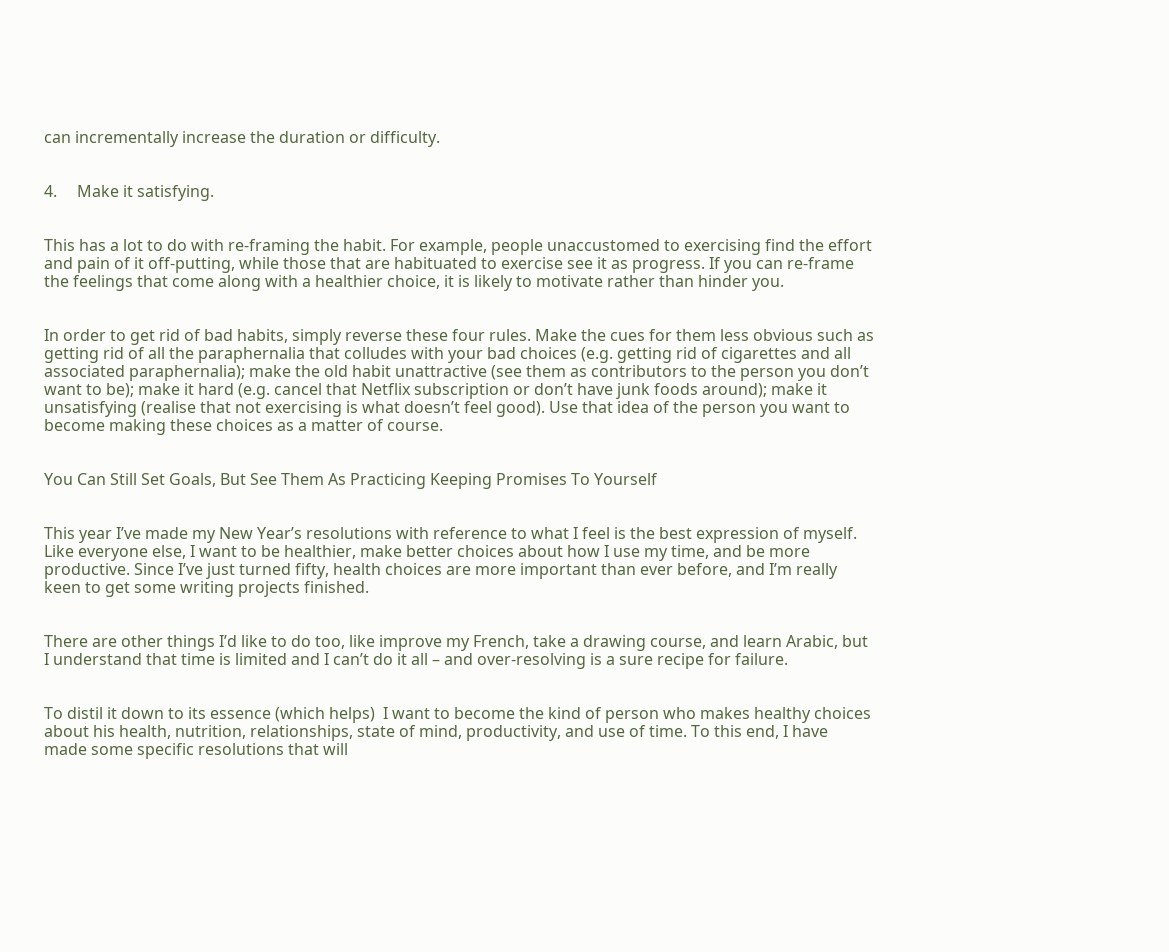can incrementally increase the duration or difficulty.


4.     Make it satisfying.


This has a lot to do with re-framing the habit. For example, people unaccustomed to exercising find the effort and pain of it off-putting, while those that are habituated to exercise see it as progress. If you can re-frame the feelings that come along with a healthier choice, it is likely to motivate rather than hinder you.


In order to get rid of bad habits, simply reverse these four rules. Make the cues for them less obvious such as getting rid of all the paraphernalia that colludes with your bad choices (e.g. getting rid of cigarettes and all associated paraphernalia); make the old habit unattractive (see them as contributors to the person you don’t want to be); make it hard (e.g. cancel that Netflix subscription or don’t have junk foods around); make it unsatisfying (realise that not exercising is what doesn’t feel good). Use that idea of the person you want to become making these choices as a matter of course.


You Can Still Set Goals, But See Them As Practicing Keeping Promises To Yourself


This year I’ve made my New Year’s resolutions with reference to what I feel is the best expression of myself. Like everyone else, I want to be healthier, make better choices about how I use my time, and be more productive. Since I’ve just turned fifty, health choices are more important than ever before, and I’m really keen to get some writing projects finished.


There are other things I’d like to do too, like improve my French, take a drawing course, and learn Arabic, but I understand that time is limited and I can’t do it all – and over-resolving is a sure recipe for failure.


To distil it down to its essence (which helps)  I want to become the kind of person who makes healthy choices about his health, nutrition, relationships, state of mind, productivity, and use of time. To this end, I have made some specific resolutions that will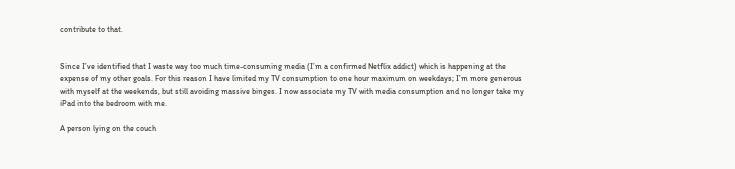contribute to that.


Since I’ve identified that I waste way too much time-consuming media (I’m a confirmed Netflix addict) which is happening at the expense of my other goals. For this reason I have limited my TV consumption to one hour maximum on weekdays; I’m more generous with myself at the weekends, but still avoiding massive binges. I now associate my TV with media consumption and no longer take my iPad into the bedroom with me.

A person lying on the couch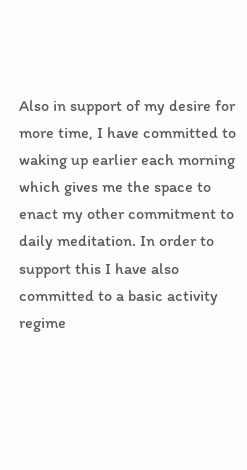Also in support of my desire for more time, I have committed to waking up earlier each morning which gives me the space to enact my other commitment to daily meditation. In order to support this I have also committed to a basic activity regime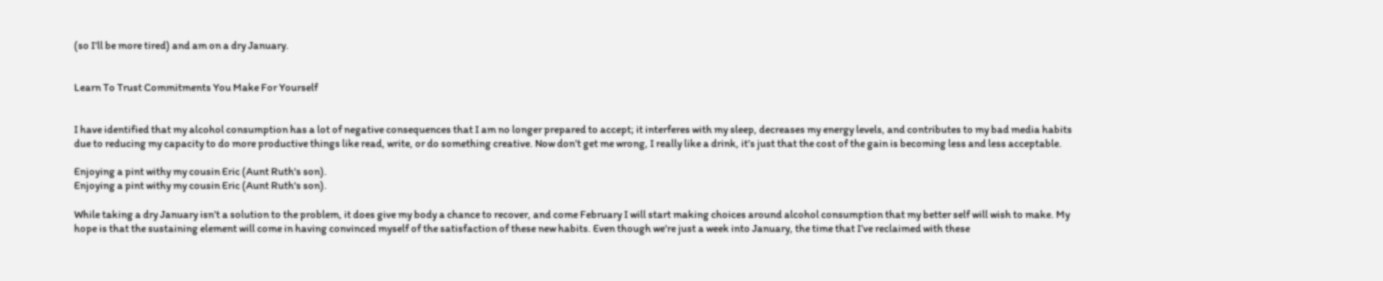(so I’ll be more tired) and am on a dry January.


Learn To Trust Commitments You Make For Yourself


I have identified that my alcohol consumption has a lot of negative consequences that I am no longer prepared to accept; it interferes with my sleep, decreases my energy levels, and contributes to my bad media habits due to reducing my capacity to do more productive things like read, write, or do something creative. Now don’t get me wrong, I really like a drink, it’s just that the cost of the gain is becoming less and less acceptable.

Enjoying a pint withy my cousin Eric (Aunt Ruth's son).
Enjoying a pint withy my cousin Eric (Aunt Ruth's son).

While taking a dry January isn’t a solution to the problem, it does give my body a chance to recover, and come February I will start making choices around alcohol consumption that my better self will wish to make. My hope is that the sustaining element will come in having convinced myself of the satisfaction of these new habits. Even though we’re just a week into January, the time that I’ve reclaimed with these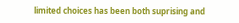limited choices has been both suprising and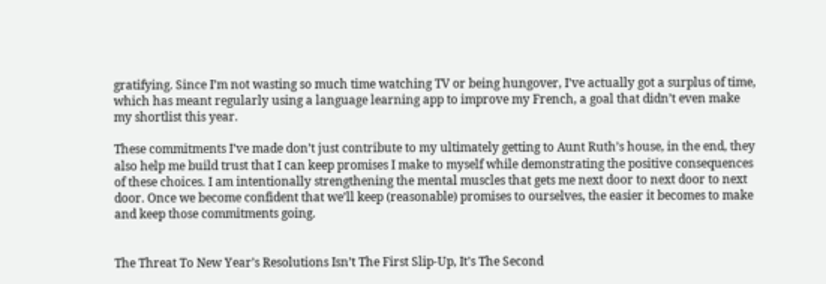gratifying. Since I’m not wasting so much time watching TV or being hungover, I’ve actually got a surplus of time, which has meant regularly using a language learning app to improve my French, a goal that didn’t even make my shortlist this year.

These commitments I’ve made don’t just contribute to my ultimately getting to Aunt Ruth’s house, in the end, they also help me build trust that I can keep promises I make to myself while demonstrating the positive consequences of these choices. I am intentionally strengthening the mental muscles that gets me next door to next door to next door. Once we become confident that we’ll keep (reasonable) promises to ourselves, the easier it becomes to make and keep those commitments going.


The Threat To New Year’s Resolutions Isn’t The First Slip-Up, It’s The Second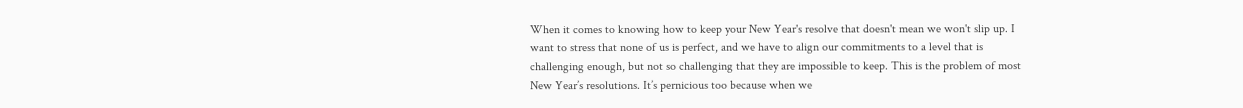When it comes to knowing how to keep your New Year's resolve that doesn't mean we won't slip up. I want to stress that none of us is perfect, and we have to align our commitments to a level that is challenging enough, but not so challenging that they are impossible to keep. This is the problem of most New Year’s resolutions. It’s pernicious too because when we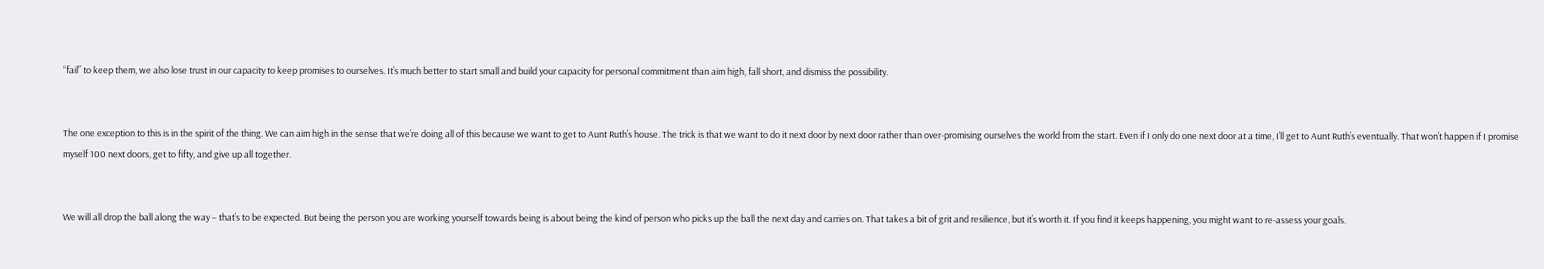“fail” to keep them, we also lose trust in our capacity to keep promises to ourselves. It’s much better to start small and build your capacity for personal commitment than aim high, fall short, and dismiss the possibility.


The one exception to this is in the spirit of the thing. We can aim high in the sense that we’re doing all of this because we want to get to Aunt Ruth’s house. The trick is that we want to do it next door by next door rather than over-promising ourselves the world from the start. Even if I only do one next door at a time, I’ll get to Aunt Ruth’s eventually. That won’t happen if I promise myself 100 next doors, get to fifty, and give up all together.


We will all drop the ball along the way – that’s to be expected. But being the person you are working yourself towards being is about being the kind of person who picks up the ball the next day and carries on. That takes a bit of grit and resilience, but it’s worth it. If you find it keeps happening, you might want to re-assess your goals.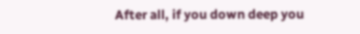After all, if you down deep you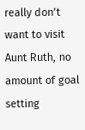really don’t want to visit Aunt Ruth, no amount of goal setting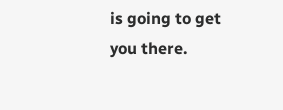is going to get you there.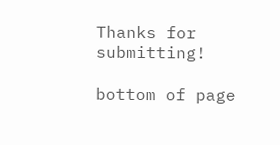Thanks for submitting!

bottom of page